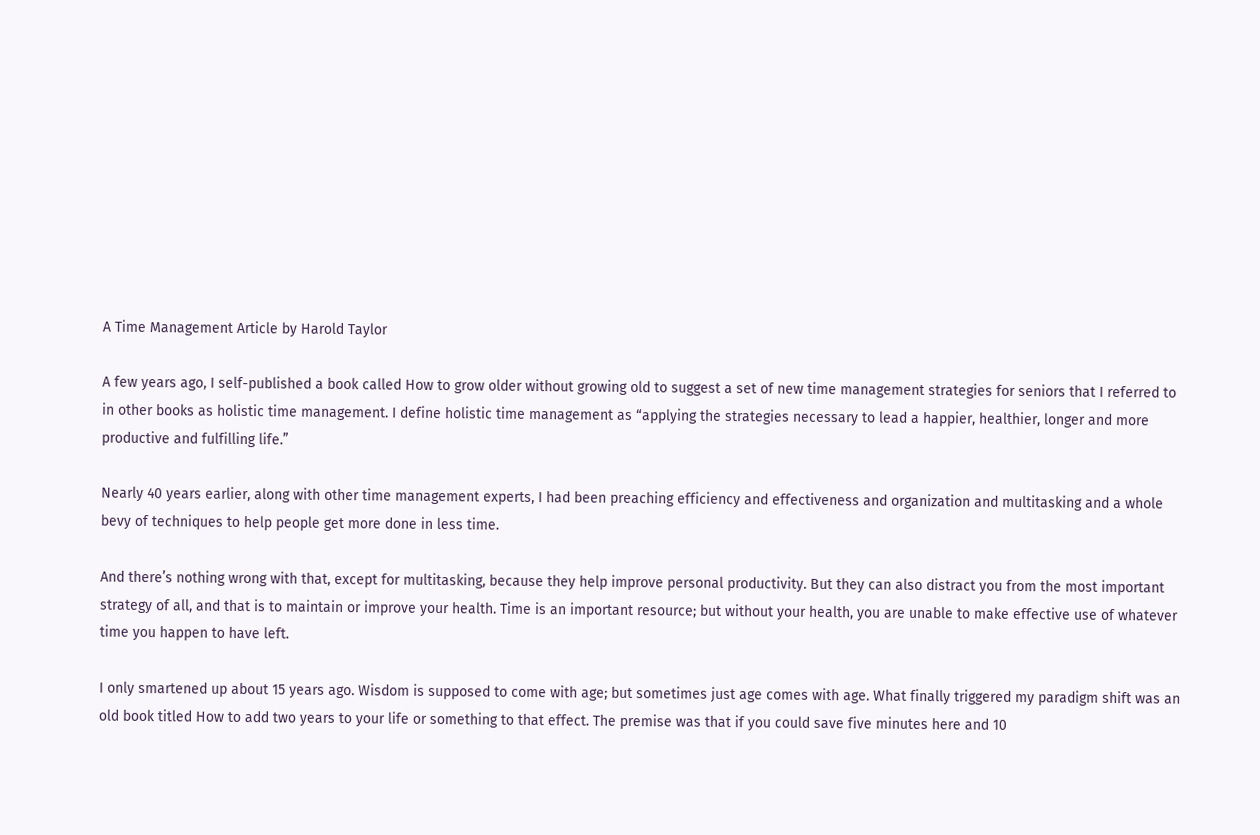A Time Management Article by Harold Taylor

A few years ago, I self-published a book called How to grow older without growing old to suggest a set of new time management strategies for seniors that I referred to in other books as holistic time management. I define holistic time management as “applying the strategies necessary to lead a happier, healthier, longer and more productive and fulfilling life.”

Nearly 40 years earlier, along with other time management experts, I had been preaching efficiency and effectiveness and organization and multitasking and a whole bevy of techniques to help people get more done in less time.

And there’s nothing wrong with that, except for multitasking, because they help improve personal productivity. But they can also distract you from the most important strategy of all, and that is to maintain or improve your health. Time is an important resource; but without your health, you are unable to make effective use of whatever time you happen to have left.

I only smartened up about 15 years ago. Wisdom is supposed to come with age; but sometimes just age comes with age. What finally triggered my paradigm shift was an old book titled How to add two years to your life or something to that effect. The premise was that if you could save five minutes here and 10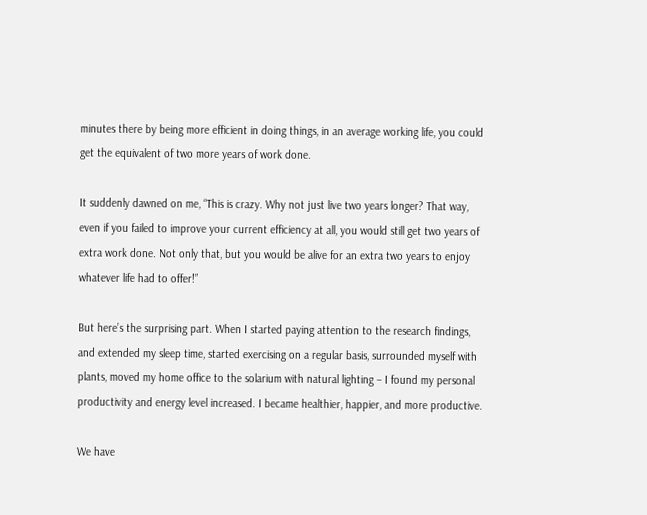minutes there by being more efficient in doing things, in an average working life, you could get the equivalent of two more years of work done.

It suddenly dawned on me, “This is crazy. Why not just live two years longer? That way, even if you failed to improve your current efficiency at all, you would still get two years of extra work done. Not only that, but you would be alive for an extra two years to enjoy whatever life had to offer!”

But here’s the surprising part. When I started paying attention to the research findings, and extended my sleep time, started exercising on a regular basis, surrounded myself with plants, moved my home office to the solarium with natural lighting – I found my personal productivity and energy level increased. I became healthier, happier, and more productive.

We have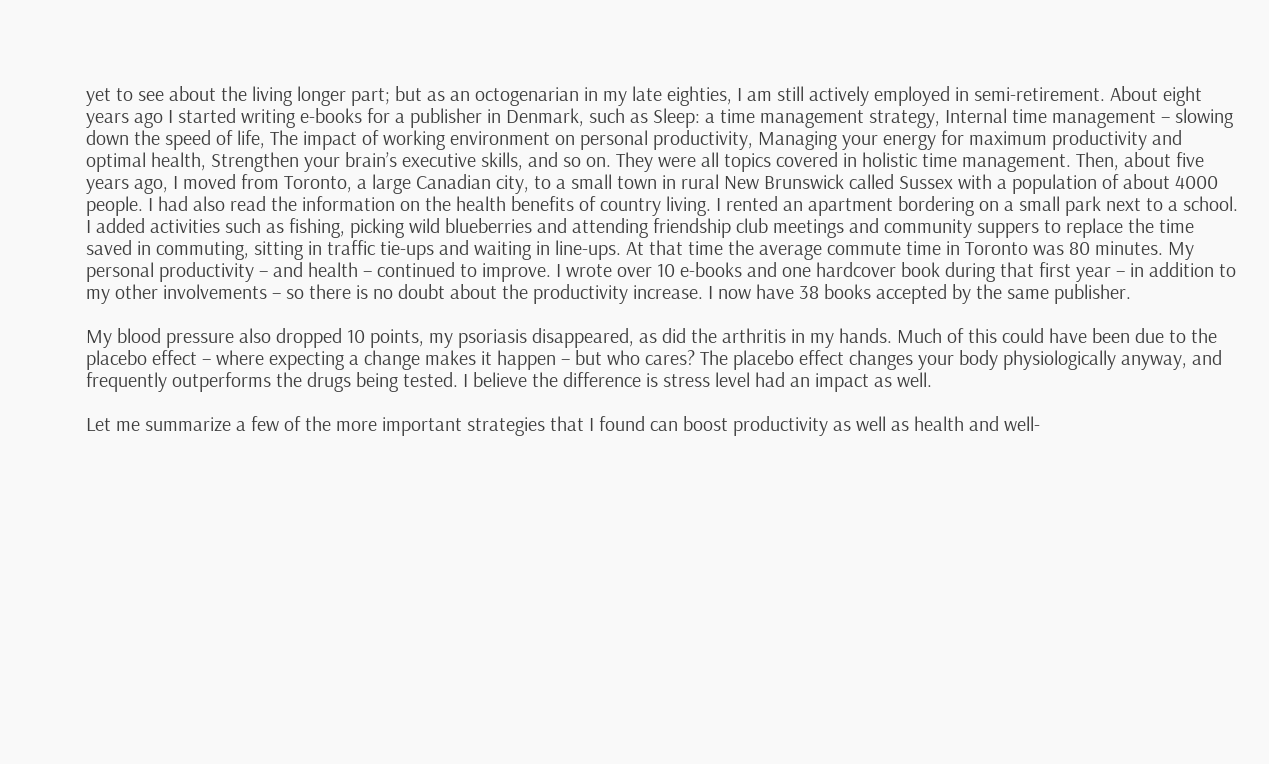yet to see about the living longer part; but as an octogenarian in my late eighties, I am still actively employed in semi-retirement. About eight years ago I started writing e-books for a publisher in Denmark, such as Sleep: a time management strategy, Internal time management – slowing down the speed of life, The impact of working environment on personal productivity, Managing your energy for maximum productivity and optimal health, Strengthen your brain’s executive skills, and so on. They were all topics covered in holistic time management. Then, about five years ago, I moved from Toronto, a large Canadian city, to a small town in rural New Brunswick called Sussex with a population of about 4000 people. I had also read the information on the health benefits of country living. I rented an apartment bordering on a small park next to a school. I added activities such as fishing, picking wild blueberries and attending friendship club meetings and community suppers to replace the time saved in commuting, sitting in traffic tie-ups and waiting in line-ups. At that time the average commute time in Toronto was 80 minutes. My personal productivity – and health – continued to improve. I wrote over 10 e-books and one hardcover book during that first year – in addition to my other involvements – so there is no doubt about the productivity increase. I now have 38 books accepted by the same publisher.

My blood pressure also dropped 10 points, my psoriasis disappeared, as did the arthritis in my hands. Much of this could have been due to the placebo effect – where expecting a change makes it happen – but who cares? The placebo effect changes your body physiologically anyway, and frequently outperforms the drugs being tested. I believe the difference is stress level had an impact as well.

Let me summarize a few of the more important strategies that I found can boost productivity as well as health and well-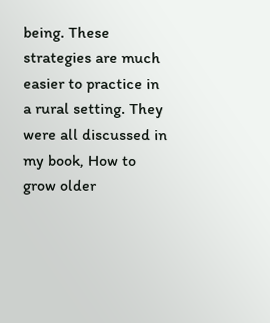being. These strategies are much easier to practice in a rural setting. They were all discussed in my book, How to grow older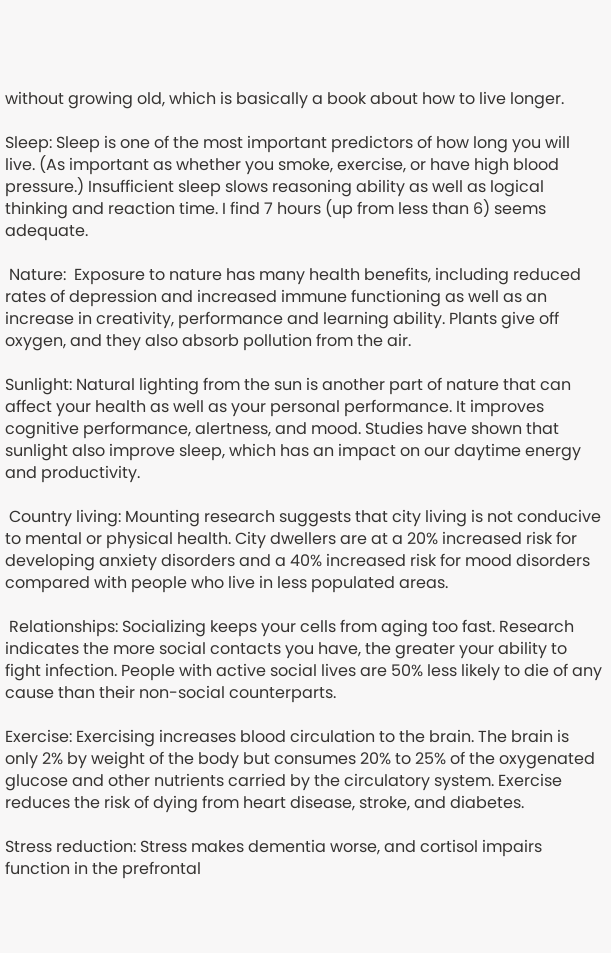without growing old, which is basically a book about how to live longer.

Sleep: Sleep is one of the most important predictors of how long you will live. (As important as whether you smoke, exercise, or have high blood pressure.) Insufficient sleep slows reasoning ability as well as logical thinking and reaction time. I find 7 hours (up from less than 6) seems adequate.

 Nature:  Exposure to nature has many health benefits, including reduced rates of depression and increased immune functioning as well as an increase in creativity, performance and learning ability. Plants give off oxygen, and they also absorb pollution from the air.

Sunlight: Natural lighting from the sun is another part of nature that can affect your health as well as your personal performance. It improves cognitive performance, alertness, and mood. Studies have shown that sunlight also improve sleep, which has an impact on our daytime energy and productivity.

 Country living: Mounting research suggests that city living is not conducive to mental or physical health. City dwellers are at a 20% increased risk for developing anxiety disorders and a 40% increased risk for mood disorders compared with people who live in less populated areas.

 Relationships: Socializing keeps your cells from aging too fast. Research indicates the more social contacts you have, the greater your ability to fight infection. People with active social lives are 50% less likely to die of any cause than their non-social counterparts.

Exercise: Exercising increases blood circulation to the brain. The brain is only 2% by weight of the body but consumes 20% to 25% of the oxygenated glucose and other nutrients carried by the circulatory system. Exercise reduces the risk of dying from heart disease, stroke, and diabetes.

Stress reduction: Stress makes dementia worse, and cortisol impairs function in the prefrontal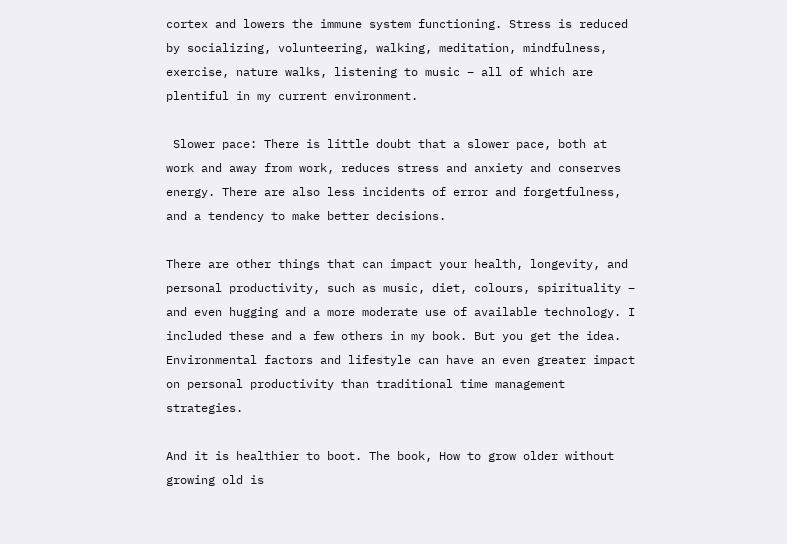cortex and lowers the immune system functioning. Stress is reduced by socializing, volunteering, walking, meditation, mindfulness, exercise, nature walks, listening to music – all of which are plentiful in my current environment.

 Slower pace: There is little doubt that a slower pace, both at work and away from work, reduces stress and anxiety and conserves energy. There are also less incidents of error and forgetfulness, and a tendency to make better decisions.

There are other things that can impact your health, longevity, and personal productivity, such as music, diet, colours, spirituality – and even hugging and a more moderate use of available technology. I included these and a few others in my book. But you get the idea. Environmental factors and lifestyle can have an even greater impact on personal productivity than traditional time management strategies.

And it is healthier to boot. The book, How to grow older without growing old is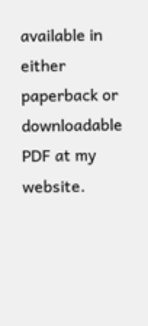available in either paperback or downloadable PDF at my website.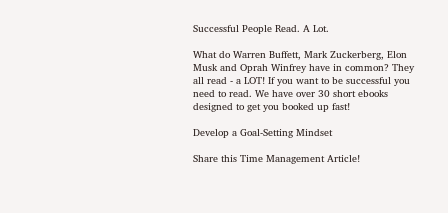Successful People Read. A Lot.

What do Warren Buffett, Mark Zuckerberg, Elon Musk and Oprah Winfrey have in common? They all read - a LOT! If you want to be successful you need to read. We have over 30 short ebooks designed to get you booked up fast!

Develop a Goal-Setting Mindset

Share this Time Management Article!